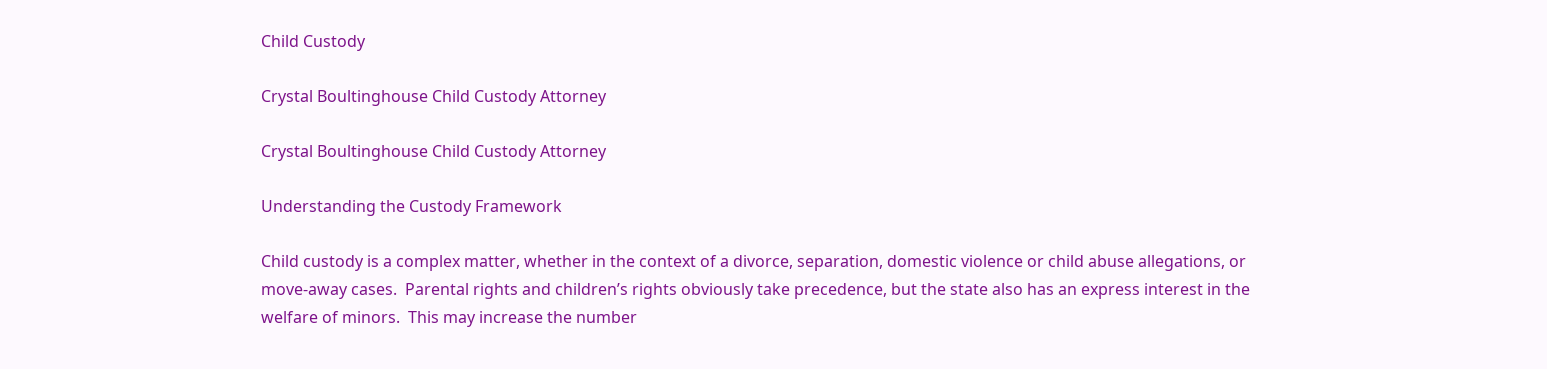Child Custody

Crystal Boultinghouse Child Custody Attorney

Crystal Boultinghouse Child Custody Attorney

Understanding the Custody Framework

Child custody is a complex matter, whether in the context of a divorce, separation, domestic violence or child abuse allegations, or move-away cases.  Parental rights and children’s rights obviously take precedence, but the state also has an express interest in the welfare of minors.  This may increase the number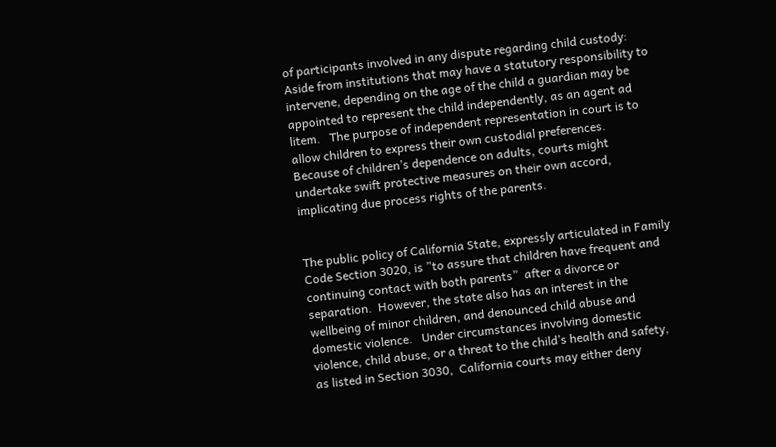of participants involved in any dispute regarding child custody: Aside from institutions that may have a statutory responsibility to intervene, depending on the age of the child a guardian may be appointed to represent the child independently, as an agent ad litem.   The purpose of independent representation in court is to allow children to express their own custodial preferences.   Because of children’s dependence on adults, courts might undertake swift protective measures on their own accord, implicating due process rights of the parents.


The public policy of California State, expressly articulated in Family Code Section 3020, is ”to assure that children have frequent and continuing contact with both parents”  after a divorce or separation.  However, the state also has an interest in the wellbeing of minor children, and denounced child abuse and domestic violence.   Under circumstances involving domestic violence, child abuse, or a threat to the child’s health and safety, as listed in Section 3030,  California courts may either deny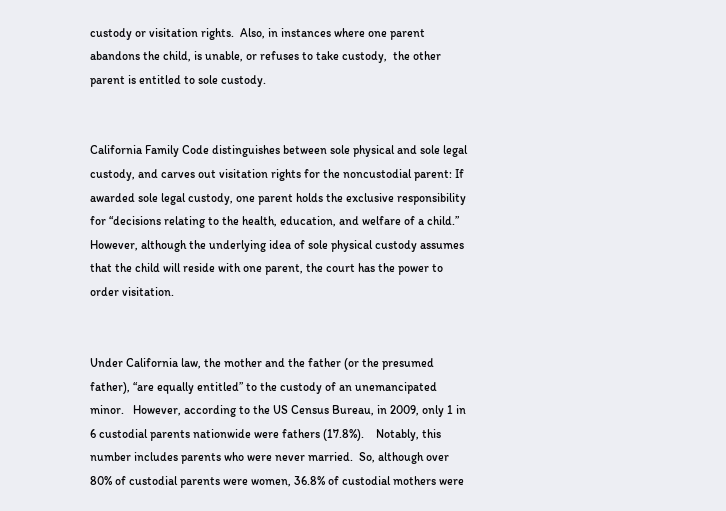custody or visitation rights.  Also, in instances where one parent abandons the child, is unable, or refuses to take custody,  the other parent is entitled to sole custody.


California Family Code distinguishes between sole physical and sole legal custody, and carves out visitation rights for the noncustodial parent: If awarded sole legal custody, one parent holds the exclusive responsibility for “decisions relating to the health, education, and welfare of a child.”   However, although the underlying idea of sole physical custody assumes that the child will reside with one parent, the court has the power to order visitation.


Under California law, the mother and the father (or the presumed father), “are equally entitled” to the custody of an unemancipated minor.   However, according to the US Census Bureau, in 2009, only 1 in 6 custodial parents nationwide were fathers (17.8%).    Notably, this number includes parents who were never married.  So, although over 80% of custodial parents were women, 36.8% of custodial mothers were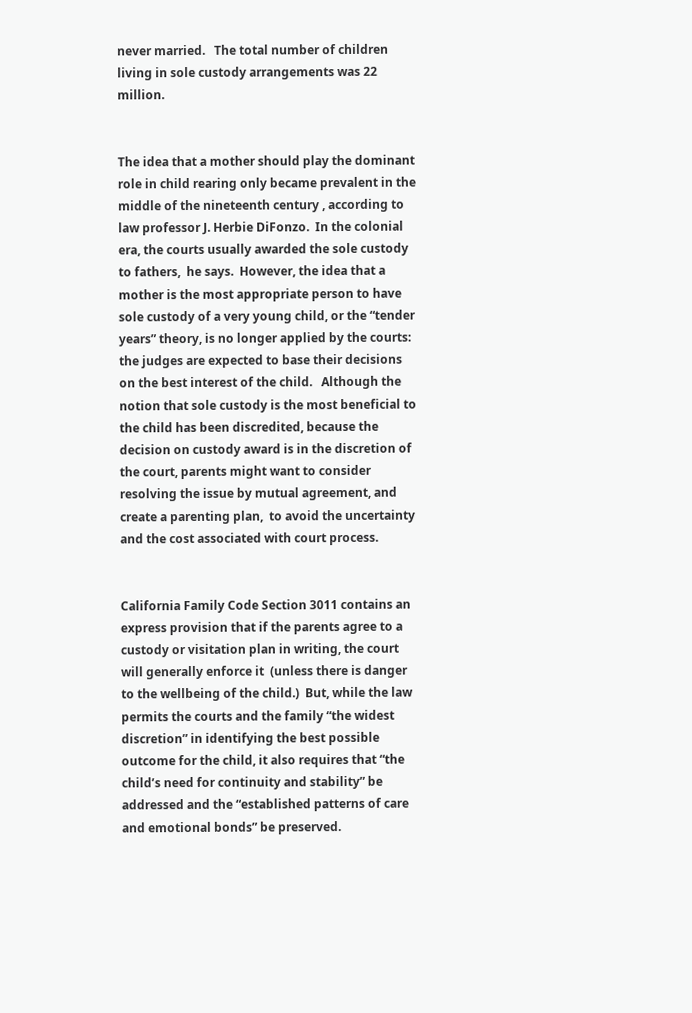never married.   The total number of children living in sole custody arrangements was 22 million.


The idea that a mother should play the dominant role in child rearing only became prevalent in the middle of the nineteenth century , according to law professor J. Herbie DiFonzo.  In the colonial era, the courts usually awarded the sole custody to fathers,  he says.  However, the idea that a mother is the most appropriate person to have sole custody of a very young child, or the “tender years” theory, is no longer applied by the courts: the judges are expected to base their decisions on the best interest of the child.   Although the notion that sole custody is the most beneficial to the child has been discredited, because the decision on custody award is in the discretion of the court, parents might want to consider resolving the issue by mutual agreement, and create a parenting plan,  to avoid the uncertainty and the cost associated with court process.


California Family Code Section 3011 contains an express provision that if the parents agree to a custody or visitation plan in writing, the court will generally enforce it  (unless there is danger to the wellbeing of the child.)  But, while the law permits the courts and the family “the widest discretion” in identifying the best possible outcome for the child, it also requires that “the child’s need for continuity and stability” be addressed and the “established patterns of care and emotional bonds” be preserved.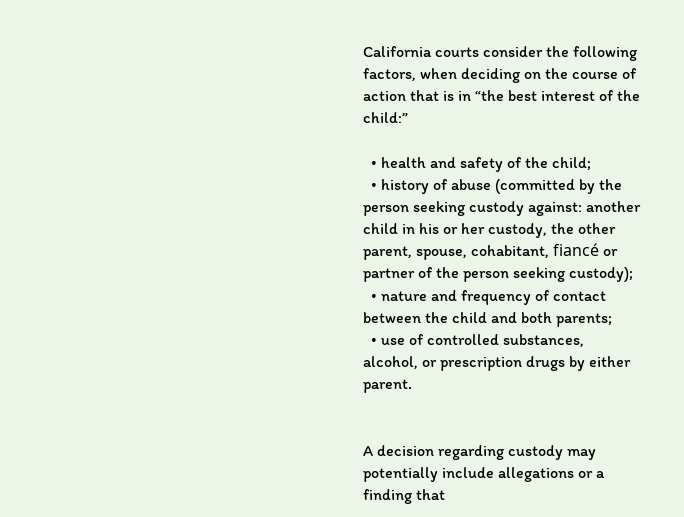California courts consider the following factors, when deciding on the course of action that is in “the best interest of the child:”

  • health and safety of the child;
  • history of abuse (committed by the person seeking custody against: another child in his or her custody, the other parent, spouse, cohabitant, fiancé or partner of the person seeking custody);
  • nature and frequency of contact between the child and both parents;
  • use of controlled substances, alcohol, or prescription drugs by either parent.


A decision regarding custody may potentially include allegations or a finding that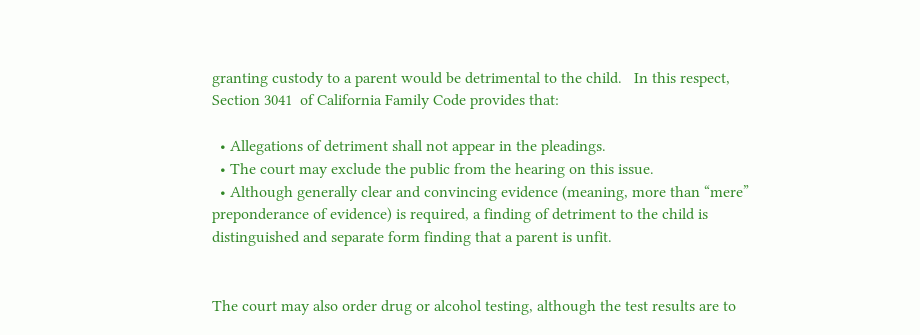granting custody to a parent would be detrimental to the child.   In this respect, Section 3041  of California Family Code provides that:

  • Allegations of detriment shall not appear in the pleadings.
  • The court may exclude the public from the hearing on this issue.
  • Although generally clear and convincing evidence (meaning, more than “mere” preponderance of evidence) is required, a finding of detriment to the child is distinguished and separate form finding that a parent is unfit.


The court may also order drug or alcohol testing, although the test results are to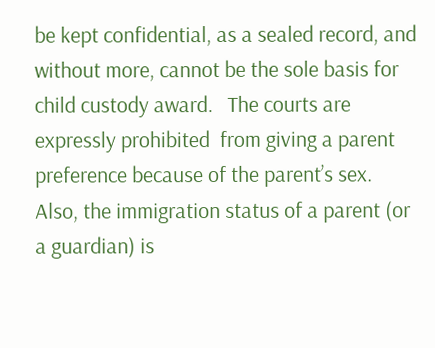be kept confidential, as a sealed record, and without more, cannot be the sole basis for child custody award.   The courts are expressly prohibited  from giving a parent preference because of the parent’s sex.  Also, the immigration status of a parent (or a guardian) is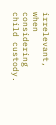irrelevant,  when considering child custody.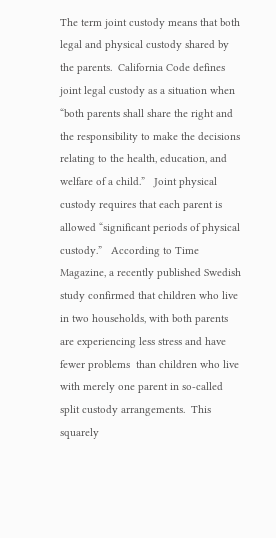The term joint custody means that both legal and physical custody shared by the parents.  California Code defines joint legal custody as a situation when “both parents shall share the right and the responsibility to make the decisions relating to the health, education, and welfare of a child.”   Joint physical custody requires that each parent is allowed “significant periods of physical custody.”   According to Time Magazine, a recently published Swedish study confirmed that children who live in two households, with both parents are experiencing less stress and have fewer problems  than children who live with merely one parent in so-called split custody arrangements.  This squarely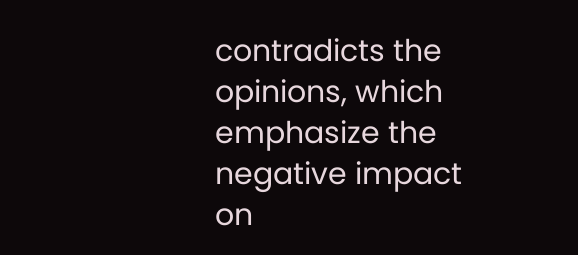contradicts the opinions, which emphasize the negative impact  on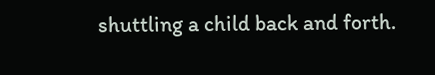shuttling a child back and forth.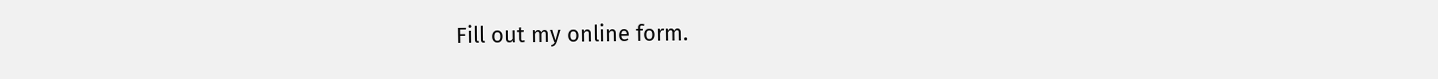Fill out my online form.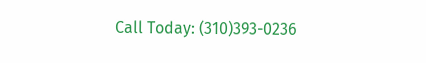Call Today: (310)393-0236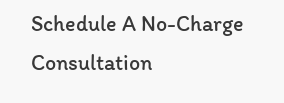Schedule A No-Charge Consultation